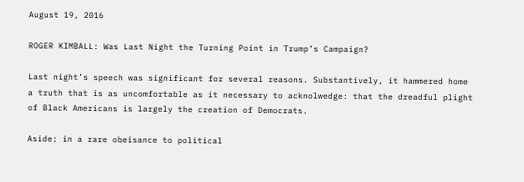August 19, 2016

ROGER KIMBALL: Was Last Night the Turning Point in Trump’s Campaign?

Last night’s speech was significant for several reasons. Substantively, it hammered home a truth that is as uncomfortable as it necessary to acknolwedge: that the dreadful plight of Black Americans is largely the creation of Democrats.

Aside: in a rare obeisance to political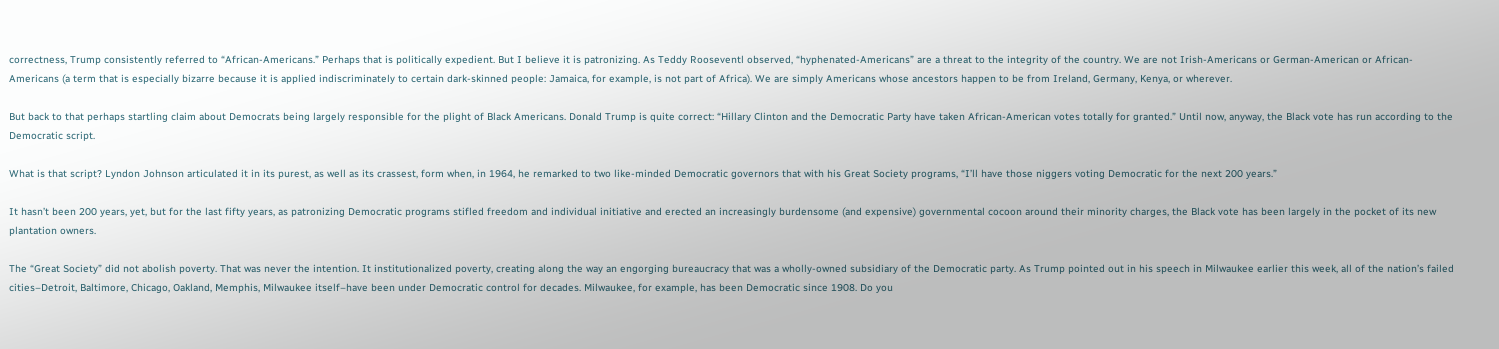correctness, Trump consistently referred to “African-Americans.” Perhaps that is politically expedient. But I believe it is patronizing. As Teddy Rooseventl observed, “hyphenated-Americans” are a threat to the integrity of the country. We are not Irish-Americans or German-American or African-Americans (a term that is especially bizarre because it is applied indiscriminately to certain dark-skinned people: Jamaica, for example, is not part of Africa). We are simply Americans whose ancestors happen to be from Ireland, Germany, Kenya, or wherever.

But back to that perhaps startling claim about Democrats being largely responsible for the plight of Black Americans. Donald Trump is quite correct: “Hillary Clinton and the Democratic Party have taken African-American votes totally for granted.” Until now, anyway, the Black vote has run according to the Democratic script.

What is that script? Lyndon Johnson articulated it in its purest, as well as its crassest, form when, in 1964, he remarked to two like-minded Democratic governors that with his Great Society programs, “I’ll have those niggers voting Democratic for the next 200 years.”

It hasn’t been 200 years, yet, but for the last fifty years, as patronizing Democratic programs stifled freedom and individual initiative and erected an increasingly burdensome (and expensive) governmental cocoon around their minority charges, the Black vote has been largely in the pocket of its new plantation owners.

The “Great Society” did not abolish poverty. That was never the intention. It institutionalized poverty, creating along the way an engorging bureaucracy that was a wholly-owned subsidiary of the Democratic party. As Trump pointed out in his speech in Milwaukee earlier this week, all of the nation’s failed cities–Detroit, Baltimore, Chicago, Oakland, Memphis, Milwaukee itself–have been under Democratic control for decades. Milwaukee, for example, has been Democratic since 1908. Do you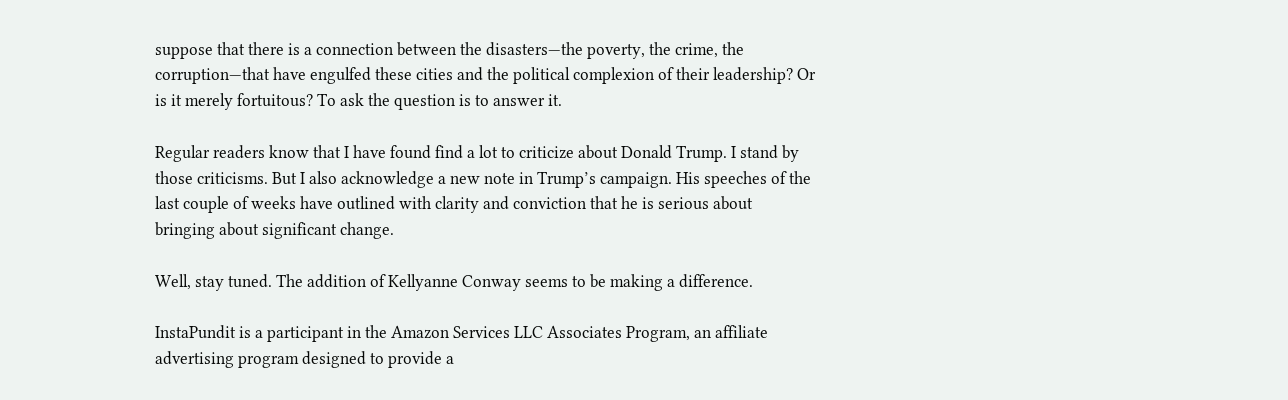suppose that there is a connection between the disasters—the poverty, the crime, the corruption—that have engulfed these cities and the political complexion of their leadership? Or is it merely fortuitous? To ask the question is to answer it.

Regular readers know that I have found find a lot to criticize about Donald Trump. I stand by those criticisms. But I also acknowledge a new note in Trump’s campaign. His speeches of the last couple of weeks have outlined with clarity and conviction that he is serious about bringing about significant change.

Well, stay tuned. The addition of Kellyanne Conway seems to be making a difference.

InstaPundit is a participant in the Amazon Services LLC Associates Program, an affiliate advertising program designed to provide a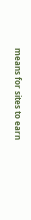means for sites to earn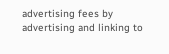advertising fees by advertising and linking to